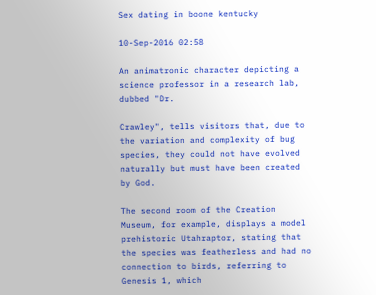Sex dating in boone kentucky

10-Sep-2016 02:58

An animatronic character depicting a science professor in a research lab, dubbed "Dr.

Crawley", tells visitors that, due to the variation and complexity of bug species, they could not have evolved naturally but must have been created by God.

The second room of the Creation Museum, for example, displays a model prehistoric Utahraptor, stating that the species was featherless and had no connection to birds, referring to Genesis 1, which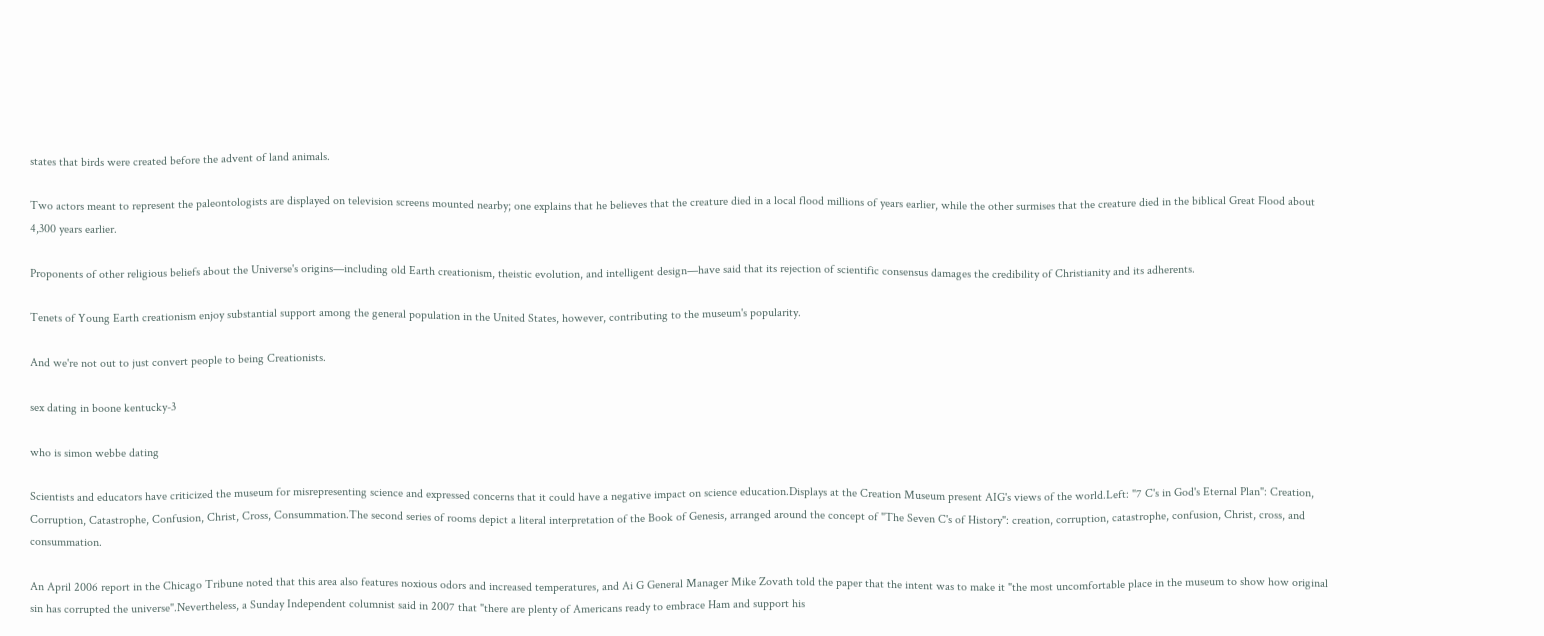states that birds were created before the advent of land animals.

Two actors meant to represent the paleontologists are displayed on television screens mounted nearby; one explains that he believes that the creature died in a local flood millions of years earlier, while the other surmises that the creature died in the biblical Great Flood about 4,300 years earlier.

Proponents of other religious beliefs about the Universe's origins—including old Earth creationism, theistic evolution, and intelligent design—have said that its rejection of scientific consensus damages the credibility of Christianity and its adherents.

Tenets of Young Earth creationism enjoy substantial support among the general population in the United States, however, contributing to the museum's popularity.

And we're not out to just convert people to being Creationists.

sex dating in boone kentucky-3

who is simon webbe dating

Scientists and educators have criticized the museum for misrepresenting science and expressed concerns that it could have a negative impact on science education.Displays at the Creation Museum present AIG's views of the world.Left: "7 C's in God's Eternal Plan": Creation, Corruption, Catastrophe, Confusion, Christ, Cross, Consummation.The second series of rooms depict a literal interpretation of the Book of Genesis, arranged around the concept of "The Seven C's of History": creation, corruption, catastrophe, confusion, Christ, cross, and consummation.

An April 2006 report in the Chicago Tribune noted that this area also features noxious odors and increased temperatures, and Ai G General Manager Mike Zovath told the paper that the intent was to make it "the most uncomfortable place in the museum to show how original sin has corrupted the universe".Nevertheless, a Sunday Independent columnist said in 2007 that "there are plenty of Americans ready to embrace Ham and support his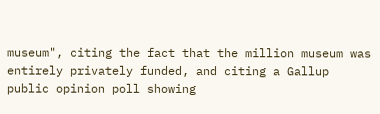museum", citing the fact that the million museum was entirely privately funded, and citing a Gallup public opinion poll showing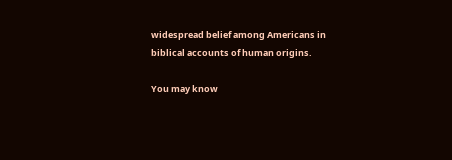widespread belief among Americans in biblical accounts of human origins.

You may know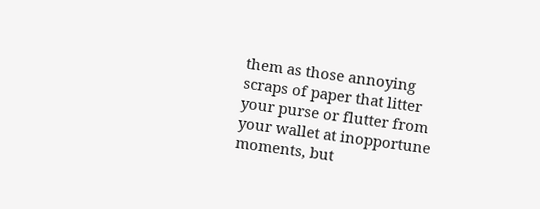them as those annoying scraps of paper that litter your purse or flutter from your wallet at inopportune moments, but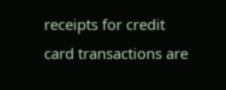receipts for credit card transactions are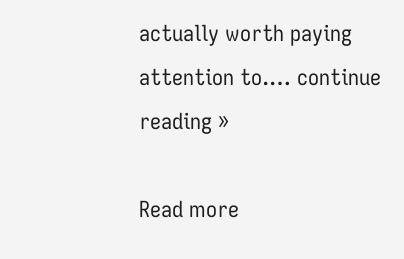actually worth paying attention to.… continue reading »

Read more